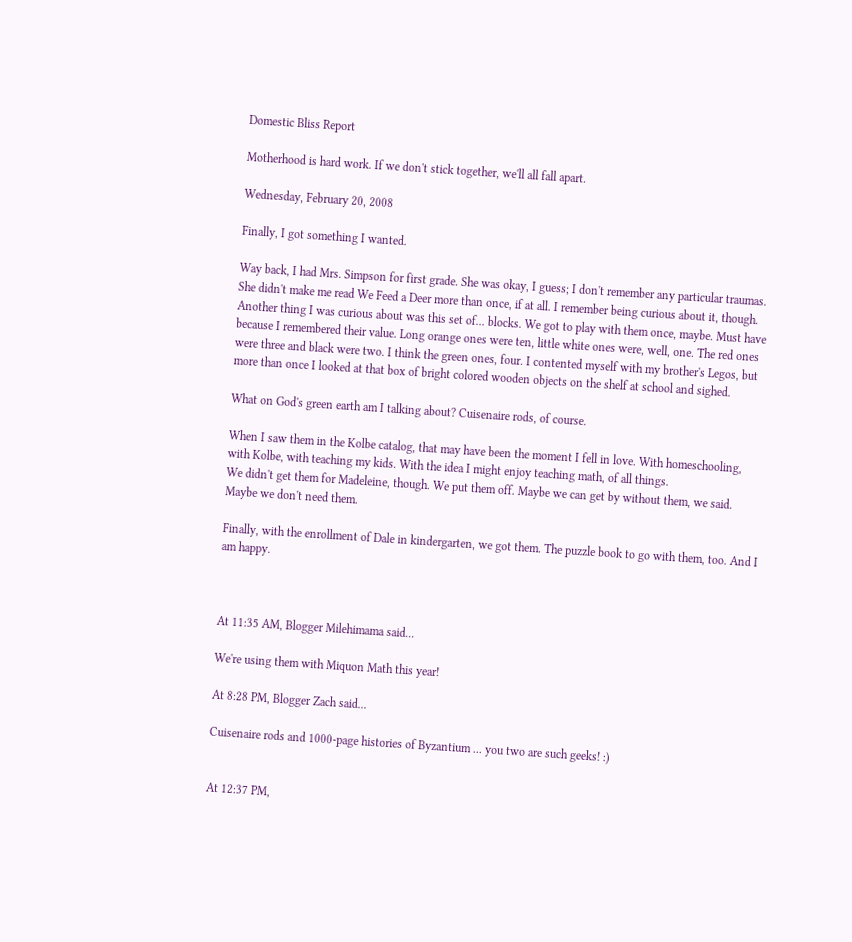Domestic Bliss Report

Motherhood is hard work. If we don't stick together, we'll all fall apart.

Wednesday, February 20, 2008

Finally, I got something I wanted.

Way back, I had Mrs. Simpson for first grade. She was okay, I guess; I don't remember any particular traumas. She didn't make me read We Feed a Deer more than once, if at all. I remember being curious about it, though.
Another thing I was curious about was this set of... blocks. We got to play with them once, maybe. Must have because I remembered their value. Long orange ones were ten, little white ones were, well, one. The red ones were three and black were two. I think the green ones, four. I contented myself with my brother's Legos, but more than once I looked at that box of bright colored wooden objects on the shelf at school and sighed.

What on God's green earth am I talking about? Cuisenaire rods, of course.

When I saw them in the Kolbe catalog, that may have been the moment I fell in love. With homeschooling, with Kolbe, with teaching my kids. With the idea I might enjoy teaching math, of all things.
We didn't get them for Madeleine, though. We put them off. Maybe we can get by without them, we said. Maybe we don't need them.

Finally, with the enrollment of Dale in kindergarten, we got them. The puzzle book to go with them, too. And I am happy.



At 11:35 AM, Blogger Milehimama said...

We're using them with Miquon Math this year!

At 8:28 PM, Blogger Zach said...

Cuisenaire rods and 1000-page histories of Byzantium ... you two are such geeks! :)


At 12:37 PM,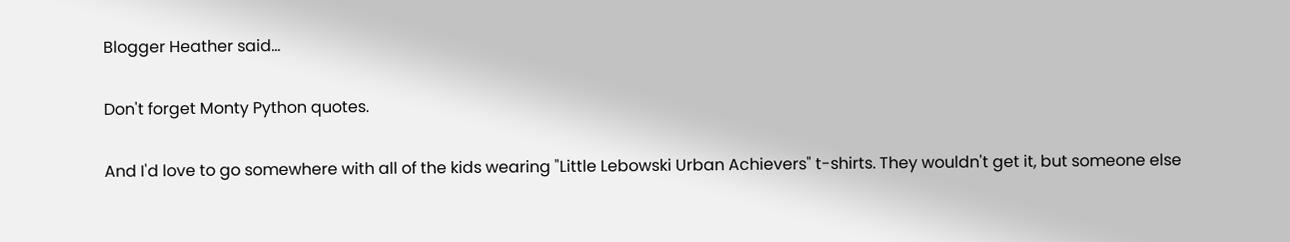Blogger Heather said...

Don't forget Monty Python quotes.

And I'd love to go somewhere with all of the kids wearing "Little Lebowski Urban Achievers" t-shirts. They wouldn't get it, but someone else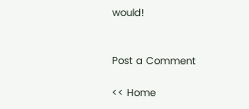would!


Post a Comment

<< Home